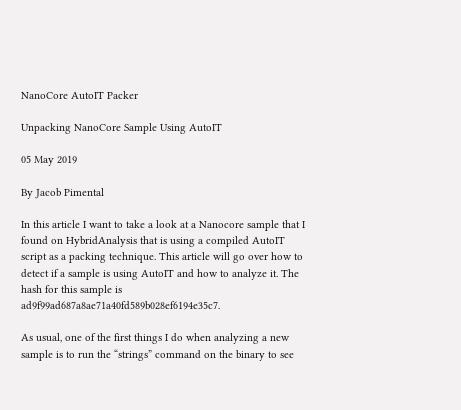NanoCore AutoIT Packer

Unpacking NanoCore Sample Using AutoIT

05 May 2019

By Jacob Pimental

In this article I want to take a look at a Nanocore sample that I found on HybridAnalysis that is using a compiled AutoIT script as a packing technique. This article will go over how to detect if a sample is using AutoIT and how to analyze it. The hash for this sample is ad9f99ad687a8ae71a40fd589b028ef6194e35c7.

As usual, one of the first things I do when analyzing a new sample is to run the “strings” command on the binary to see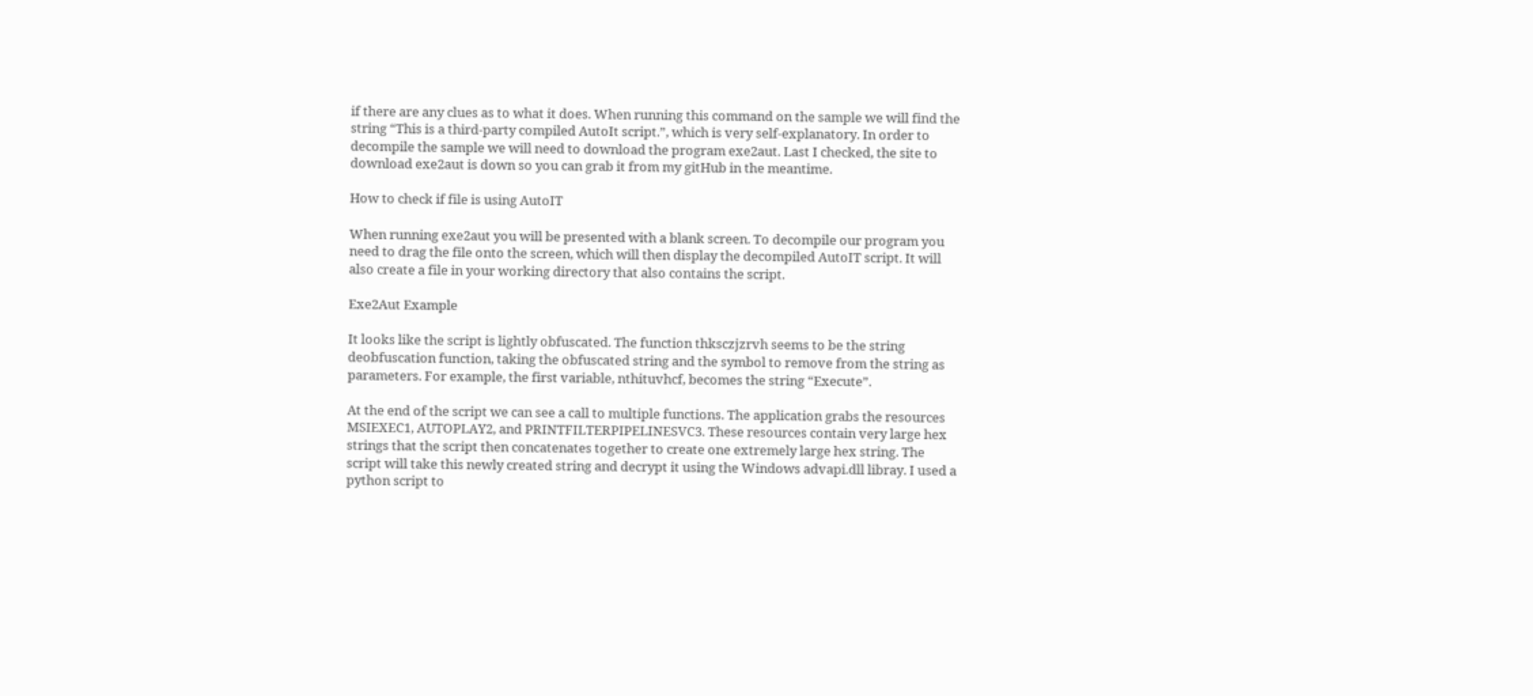if there are any clues as to what it does. When running this command on the sample we will find the string “This is a third-party compiled AutoIt script.”, which is very self-explanatory. In order to decompile the sample we will need to download the program exe2aut. Last I checked, the site to download exe2aut is down so you can grab it from my gitHub in the meantime.

How to check if file is using AutoIT

When running exe2aut you will be presented with a blank screen. To decompile our program you need to drag the file onto the screen, which will then display the decompiled AutoIT script. It will also create a file in your working directory that also contains the script.

Exe2Aut Example

It looks like the script is lightly obfuscated. The function thksczjzrvh seems to be the string deobfuscation function, taking the obfuscated string and the symbol to remove from the string as parameters. For example, the first variable, nthituvhcf, becomes the string “Execute”.

At the end of the script we can see a call to multiple functions. The application grabs the resources MSIEXEC1, AUTOPLAY2, and PRINTFILTERPIPELINESVC3. These resources contain very large hex strings that the script then concatenates together to create one extremely large hex string. The script will take this newly created string and decrypt it using the Windows advapi.dll libray. I used a python script to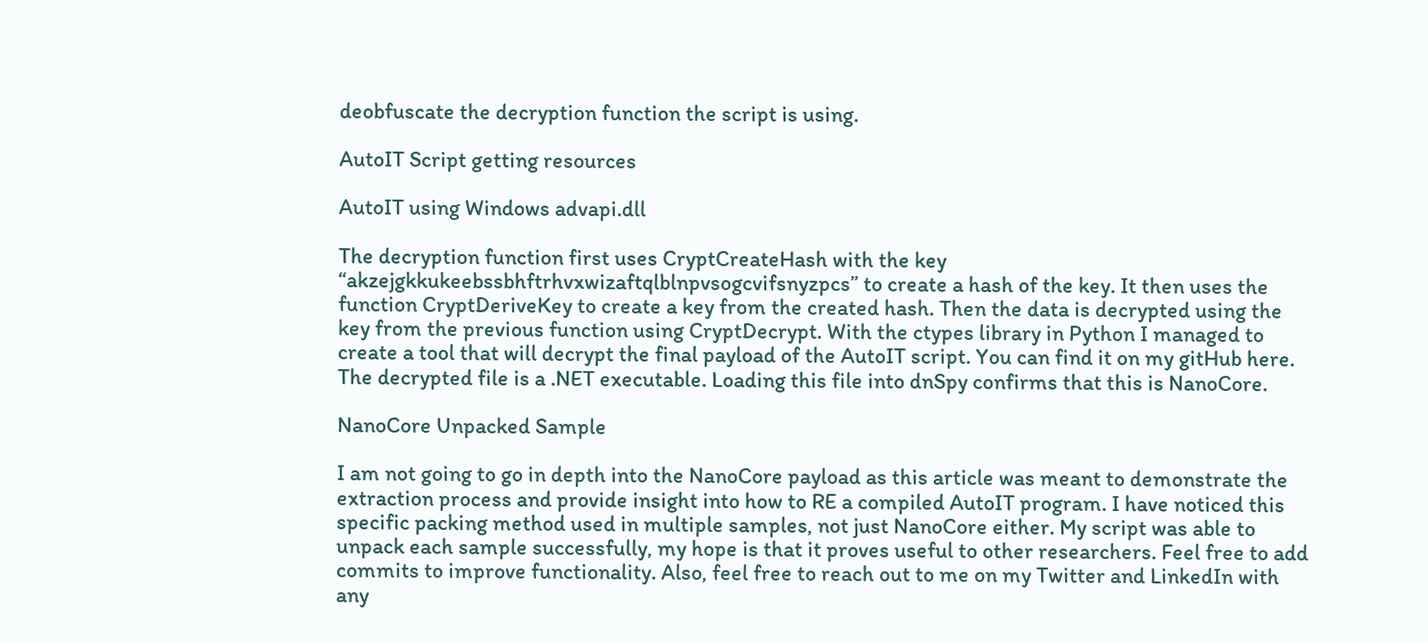deobfuscate the decryption function the script is using.

AutoIT Script getting resources

AutoIT using Windows advapi.dll

The decryption function first uses CryptCreateHash with the key “akzejgkkukeebssbhftrhvxwizaftqlblnpvsogcvifsnyzpcs” to create a hash of the key. It then uses the function CryptDeriveKey to create a key from the created hash. Then the data is decrypted using the key from the previous function using CryptDecrypt. With the ctypes library in Python I managed to create a tool that will decrypt the final payload of the AutoIT script. You can find it on my gitHub here. The decrypted file is a .NET executable. Loading this file into dnSpy confirms that this is NanoCore.

NanoCore Unpacked Sample

I am not going to go in depth into the NanoCore payload as this article was meant to demonstrate the extraction process and provide insight into how to RE a compiled AutoIT program. I have noticed this specific packing method used in multiple samples, not just NanoCore either. My script was able to unpack each sample successfully, my hope is that it proves useful to other researchers. Feel free to add commits to improve functionality. Also, feel free to reach out to me on my Twitter and LinkedIn with any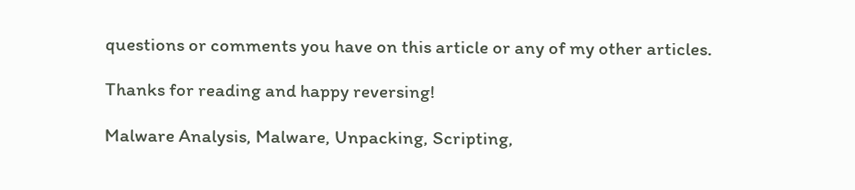questions or comments you have on this article or any of my other articles.

Thanks for reading and happy reversing!

Malware Analysis, Malware, Unpacking, Scripting,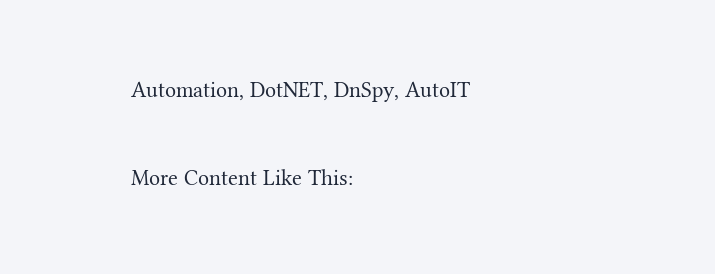Automation, DotNET, DnSpy, AutoIT

More Content Like This: